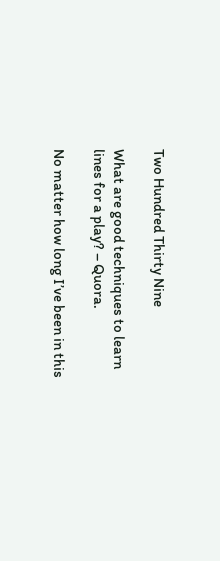Two Hundred Thirty Nine

What are good techniques to learn lines for a play? – Quora.

No matter how long I’ve been in this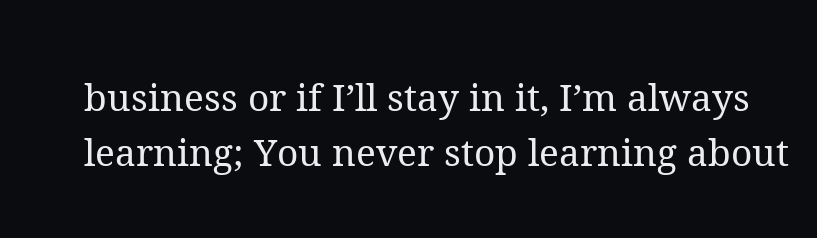business or if I’ll stay in it, I’m always learning; You never stop learning about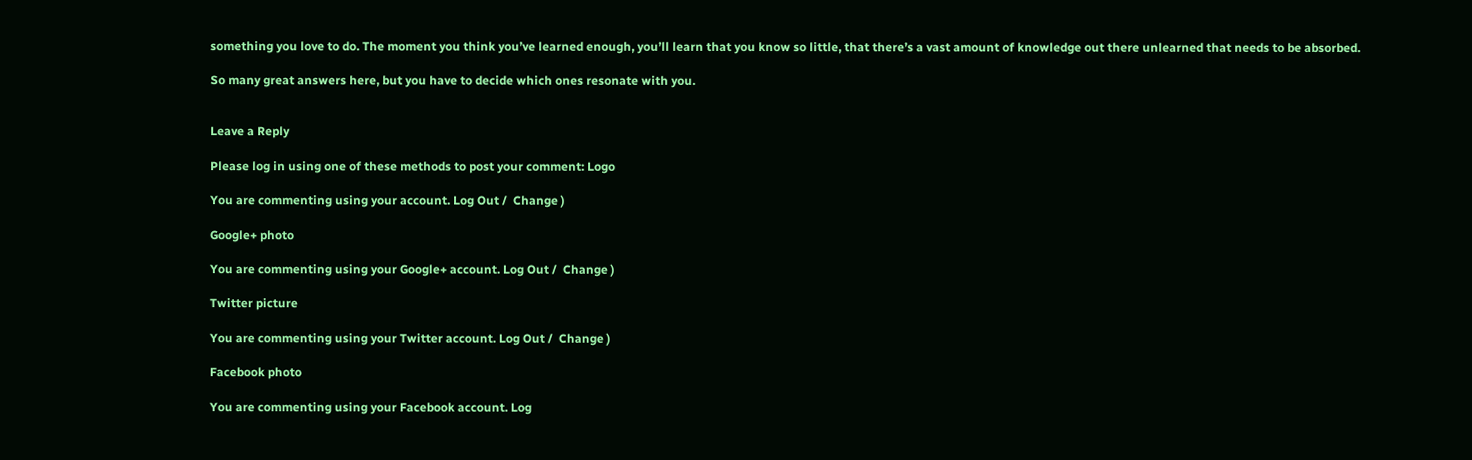something you love to do. The moment you think you’ve learned enough, you’ll learn that you know so little, that there’s a vast amount of knowledge out there unlearned that needs to be absorbed.

So many great answers here, but you have to decide which ones resonate with you.


Leave a Reply

Please log in using one of these methods to post your comment: Logo

You are commenting using your account. Log Out /  Change )

Google+ photo

You are commenting using your Google+ account. Log Out /  Change )

Twitter picture

You are commenting using your Twitter account. Log Out /  Change )

Facebook photo

You are commenting using your Facebook account. Log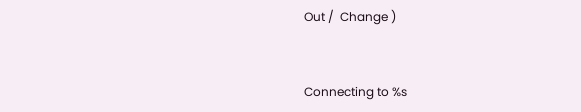Out /  Change )


Connecting to %s